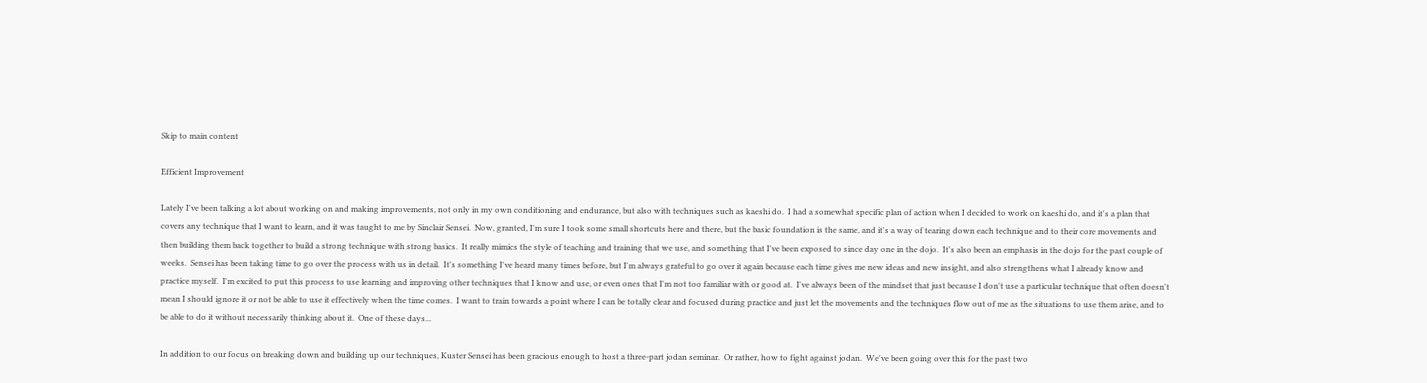Skip to main content

Efficient Improvement

Lately I've been talking a lot about working on and making improvements, not only in my own conditioning and endurance, but also with techniques such as kaeshi do.  I had a somewhat specific plan of action when I decided to work on kaeshi do, and it's a plan that covers any technique that I want to learn, and it was taught to me by Sinclair Sensei.  Now, granted, I'm sure I took some small shortcuts here and there, but the basic foundation is the same, and it's a way of tearing down each technique and to their core movements and then building them back together to build a strong technique with strong basics.  It really mimics the style of teaching and training that we use, and something that I've been exposed to since day one in the dojo.  It's also been an emphasis in the dojo for the past couple of weeks.  Sensei has been taking time to go over the process with us in detail.  It's something I've heard many times before, but I'm always grateful to go over it again because each time gives me new ideas and new insight, and also strengthens what I already know and practice myself.  I'm excited to put this process to use learning and improving other techniques that I know and use, or even ones that I'm not too familiar with or good at.  I've always been of the mindset that just because I don't use a particular technique that often doesn't mean I should ignore it or not be able to use it effectively when the time comes.  I want to train towards a point where I can be totally clear and focused during practice and just let the movements and the techniques flow out of me as the situations to use them arise, and to be able to do it without necessarily thinking about it.  One of these days...

In addition to our focus on breaking down and building up our techniques, Kuster Sensei has been gracious enough to host a three-part jodan seminar.  Or rather, how to fight against jodan.  We've been going over this for the past two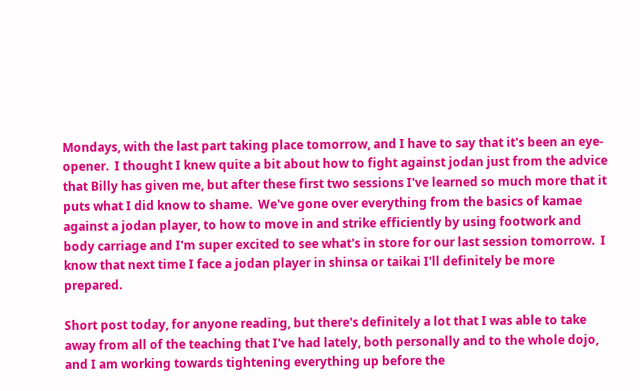Mondays, with the last part taking place tomorrow, and I have to say that it's been an eye-opener.  I thought I knew quite a bit about how to fight against jodan just from the advice that Billy has given me, but after these first two sessions I've learned so much more that it puts what I did know to shame.  We've gone over everything from the basics of kamae against a jodan player, to how to move in and strike efficiently by using footwork and body carriage and I'm super excited to see what's in store for our last session tomorrow.  I know that next time I face a jodan player in shinsa or taikai I'll definitely be more prepared.

Short post today, for anyone reading, but there's definitely a lot that I was able to take away from all of the teaching that I've had lately, both personally and to the whole dojo, and I am working towards tightening everything up before the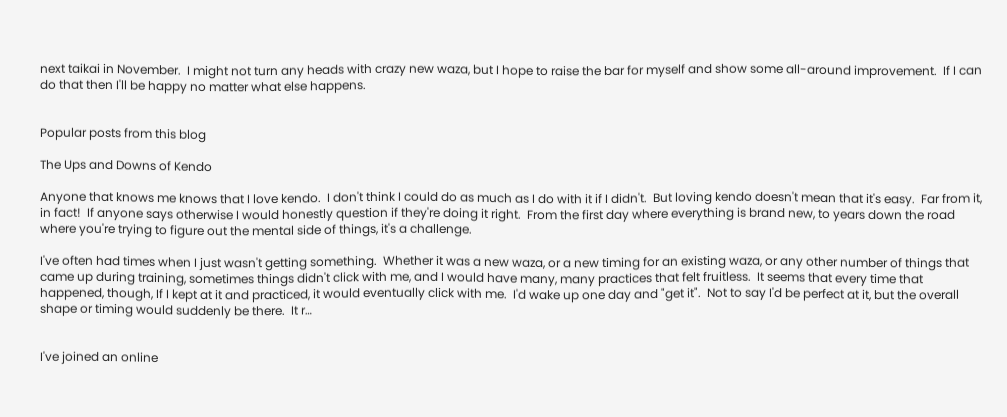next taikai in November.  I might not turn any heads with crazy new waza, but I hope to raise the bar for myself and show some all-around improvement.  If I can do that then I'll be happy no matter what else happens.


Popular posts from this blog

The Ups and Downs of Kendo

Anyone that knows me knows that I love kendo.  I don't think I could do as much as I do with it if I didn't.  But loving kendo doesn't mean that it's easy.  Far from it, in fact!  If anyone says otherwise I would honestly question if they're doing it right.  From the first day where everything is brand new, to years down the road where you're trying to figure out the mental side of things, it's a challenge.

I've often had times when I just wasn't getting something.  Whether it was a new waza, or a new timing for an existing waza, or any other number of things that came up during training, sometimes things didn't click with me, and I would have many, many practices that felt fruitless.  It seems that every time that happened, though, If I kept at it and practiced, it would eventually click with me.  I'd wake up one day and "get it".  Not to say I'd be perfect at it, but the overall shape or timing would suddenly be there.  It r…


I've joined an online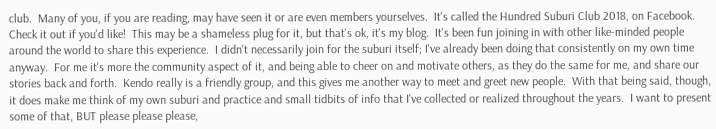club.  Many of you, if you are reading, may have seen it or are even members yourselves.  It's called the Hundred Suburi Club 2018, on Facebook.  Check it out if you'd like!  This may be a shameless plug for it, but that's ok, it's my blog.  It's been fun joining in with other like-minded people around the world to share this experience.  I didn't necessarily join for the suburi itself; I've already been doing that consistently on my own time anyway.  For me it's more the community aspect of it, and being able to cheer on and motivate others, as they do the same for me, and share our stories back and forth.  Kendo really is a friendly group, and this gives me another way to meet and greet new people.  With that being said, though, it does make me think of my own suburi and practice and small tidbits of info that I've collected or realized throughout the years.  I want to present some of that, BUT please please please,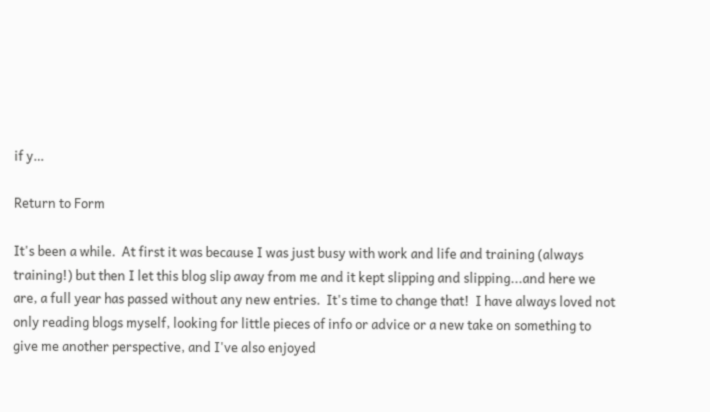if y…

Return to Form

It's been a while.  At first it was because I was just busy with work and life and training (always training!) but then I let this blog slip away from me and it kept slipping and slipping...and here we are, a full year has passed without any new entries.  It's time to change that!  I have always loved not only reading blogs myself, looking for little pieces of info or advice or a new take on something to give me another perspective, and I've also enjoyed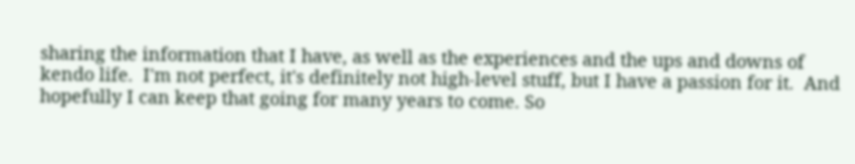sharing the information that I have, as well as the experiences and the ups and downs of kendo life.  I'm not perfect, it's definitely not high-level stuff, but I have a passion for it.  And hopefully I can keep that going for many years to come. So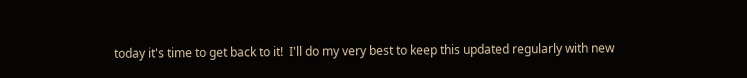today it's time to get back to it!  I'll do my very best to keep this updated regularly with new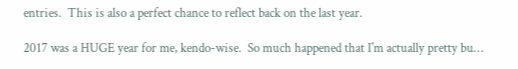entries.  This is also a perfect chance to reflect back on the last year.

2017 was a HUGE year for me, kendo-wise.  So much happened that I'm actually pretty bu…